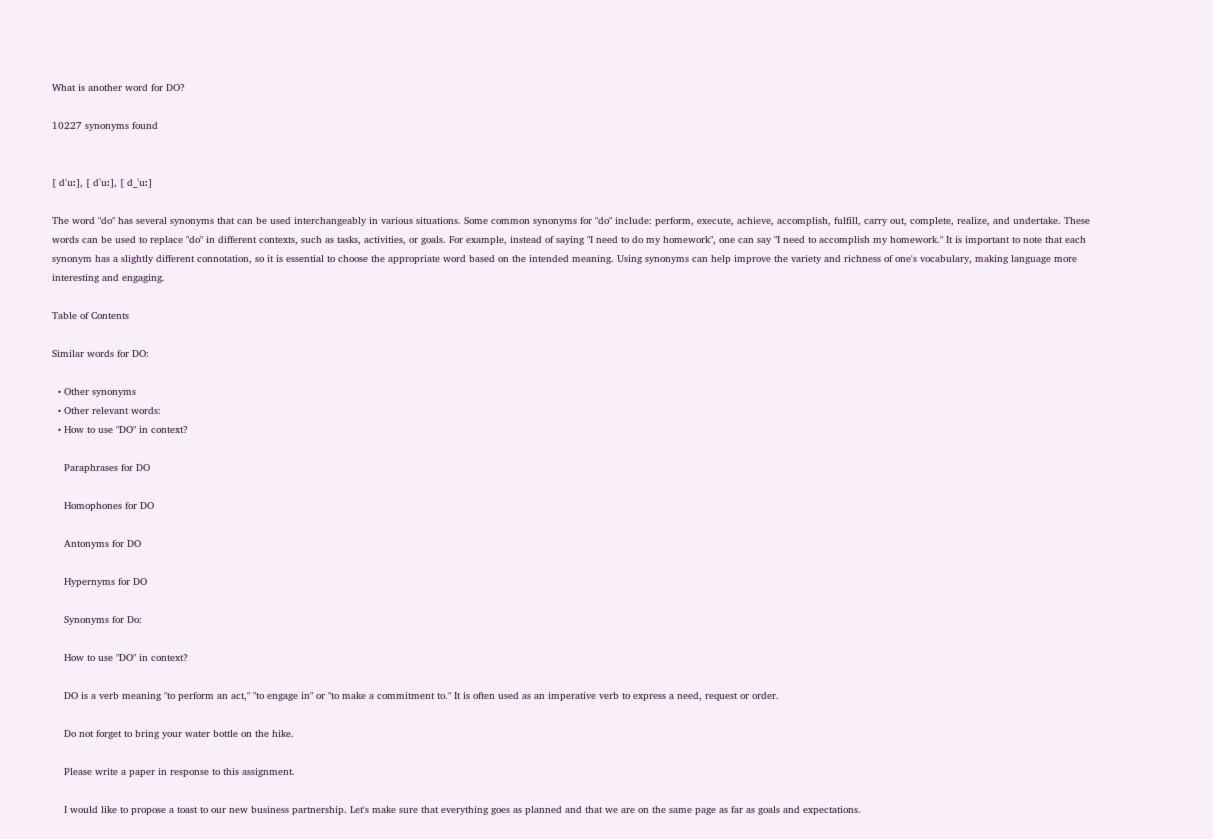What is another word for DO?

10227 synonyms found


[ dˈuː], [ dˈuː], [ d_ˈuː]

The word "do" has several synonyms that can be used interchangeably in various situations. Some common synonyms for "do" include: perform, execute, achieve, accomplish, fulfill, carry out, complete, realize, and undertake. These words can be used to replace "do" in different contexts, such as tasks, activities, or goals. For example, instead of saying "I need to do my homework", one can say "I need to accomplish my homework." It is important to note that each synonym has a slightly different connotation, so it is essential to choose the appropriate word based on the intended meaning. Using synonyms can help improve the variety and richness of one's vocabulary, making language more interesting and engaging.

Table of Contents

Similar words for DO:

  • Other synonyms
  • Other relevant words:
  • How to use "DO" in context?

    Paraphrases for DO

    Homophones for DO

    Antonyms for DO

    Hypernyms for DO

    Synonyms for Do:

    How to use "DO" in context?

    DO is a verb meaning "to perform an act," "to engage in" or "to make a commitment to." It is often used as an imperative verb to express a need, request or order.

    Do not forget to bring your water bottle on the hike.

    Please write a paper in response to this assignment.

    I would like to propose a toast to our new business partnership. Let's make sure that everything goes as planned and that we are on the same page as far as goals and expectations.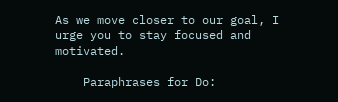As we move closer to our goal, I urge you to stay focused and motivated.

    Paraphrases for Do: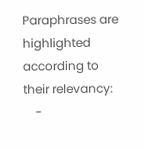Paraphrases are highlighted according to their relevancy:
    -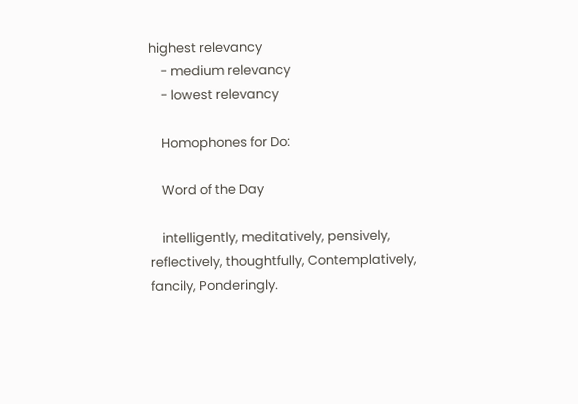highest relevancy
    - medium relevancy
    - lowest relevancy

    Homophones for Do:

    Word of the Day

    intelligently, meditatively, pensively, reflectively, thoughtfully, Contemplatively, fancily, Ponderingly.